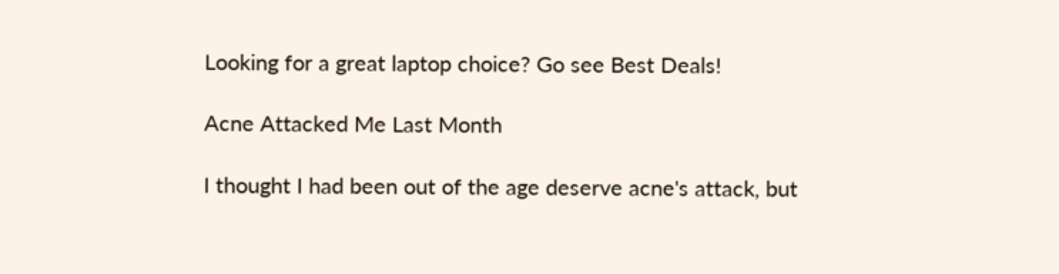Looking for a great laptop choice? Go see Best Deals!

Acne Attacked Me Last Month

I thought I had been out of the age deserve acne's attack, but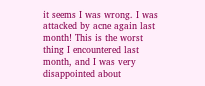it seems I was wrong. I was attacked by acne again last month! This is the worst thing I encountered last month, and I was very disappointed about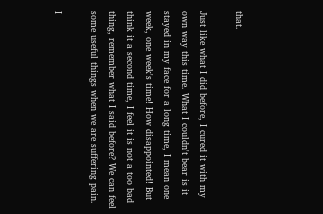that.

Just like what I did before, I cured it with my own way this time. What I couldn't bear is it stayed in my face for a long time, I mean one week, one week's time! How disappointed! But think it a second time, I feel it is not a too bad thing, remember what I said before? We can feel some useful things when we are suffering pain.

I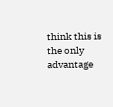think this is the only advantage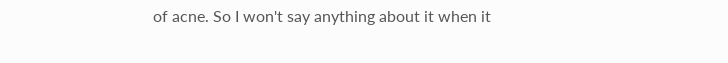of acne. So I won't say anything about it when it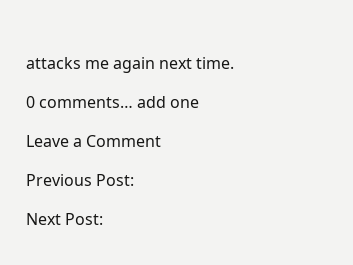attacks me again next time.

0 comments… add one

Leave a Comment

Previous Post:

Next Post: